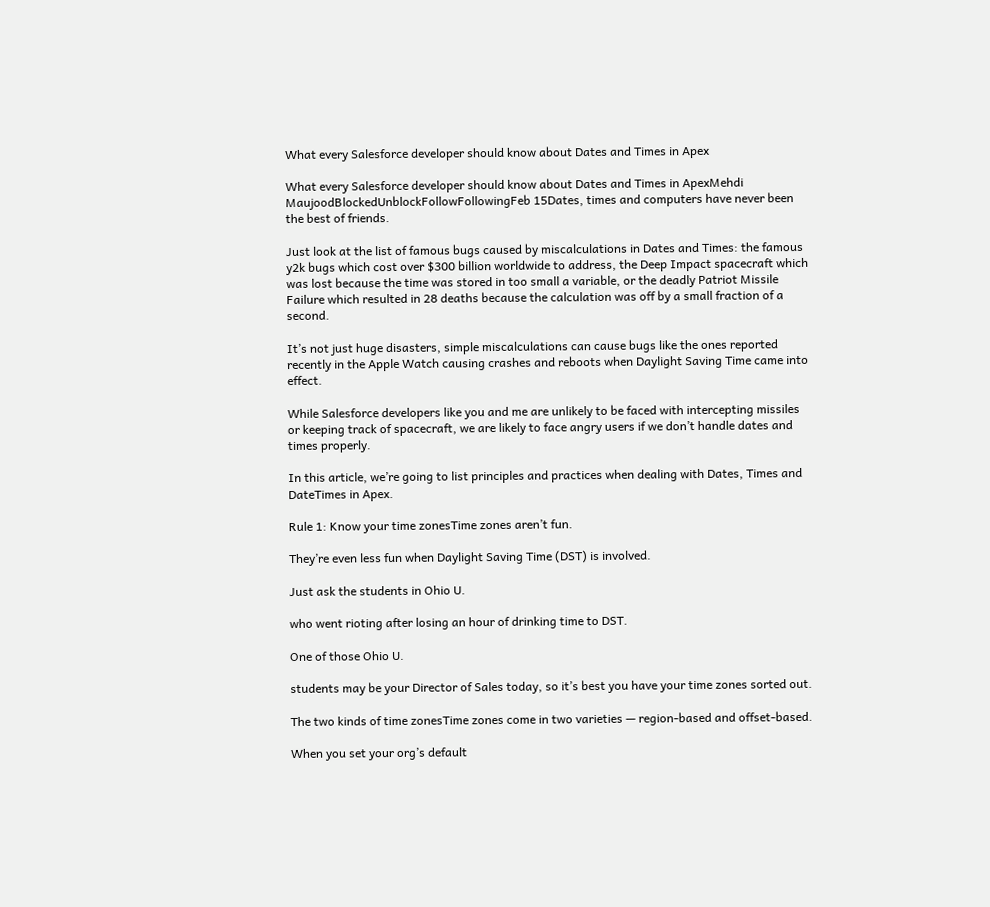What every Salesforce developer should know about Dates and Times in Apex

What every Salesforce developer should know about Dates and Times in ApexMehdi MaujoodBlockedUnblockFollowFollowingFeb 15Dates, times and computers have never been the best of friends.

Just look at the list of famous bugs caused by miscalculations in Dates and Times: the famous y2k bugs which cost over $300 billion worldwide to address, the Deep Impact spacecraft which was lost because the time was stored in too small a variable, or the deadly Patriot Missile Failure which resulted in 28 deaths because the calculation was off by a small fraction of a second.

It’s not just huge disasters, simple miscalculations can cause bugs like the ones reported recently in the Apple Watch causing crashes and reboots when Daylight Saving Time came into effect.

While Salesforce developers like you and me are unlikely to be faced with intercepting missiles or keeping track of spacecraft, we are likely to face angry users if we don’t handle dates and times properly.

In this article, we’re going to list principles and practices when dealing with Dates, Times and DateTimes in Apex.

Rule 1: Know your time zonesTime zones aren’t fun.

They’re even less fun when Daylight Saving Time (DST) is involved.

Just ask the students in Ohio U.

who went rioting after losing an hour of drinking time to DST.

One of those Ohio U.

students may be your Director of Sales today, so it’s best you have your time zones sorted out.

The two kinds of time zonesTime zones come in two varieties — region-based and offset-based.

When you set your org’s default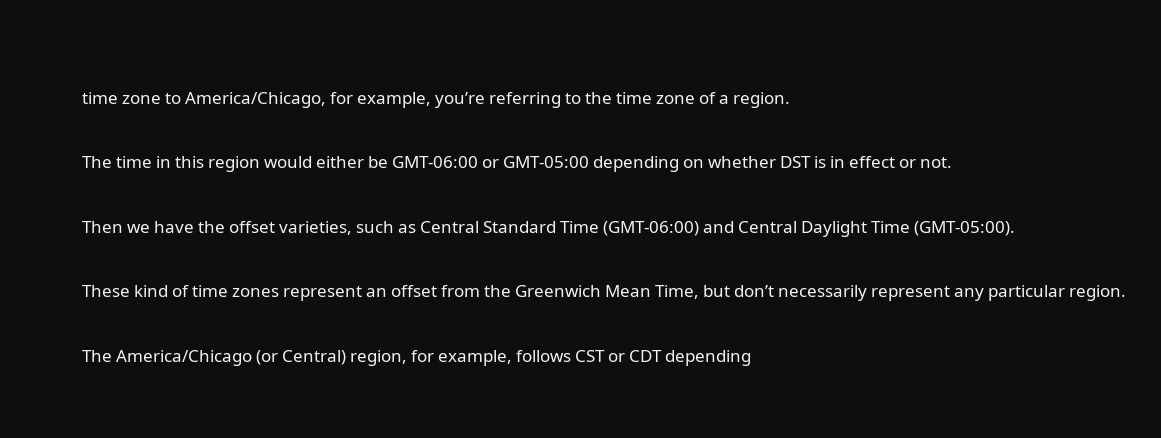time zone to America/Chicago, for example, you’re referring to the time zone of a region.

The time in this region would either be GMT-06:00 or GMT-05:00 depending on whether DST is in effect or not.

Then we have the offset varieties, such as Central Standard Time (GMT-06:00) and Central Daylight Time (GMT-05:00).

These kind of time zones represent an offset from the Greenwich Mean Time, but don’t necessarily represent any particular region.

The America/Chicago (or Central) region, for example, follows CST or CDT depending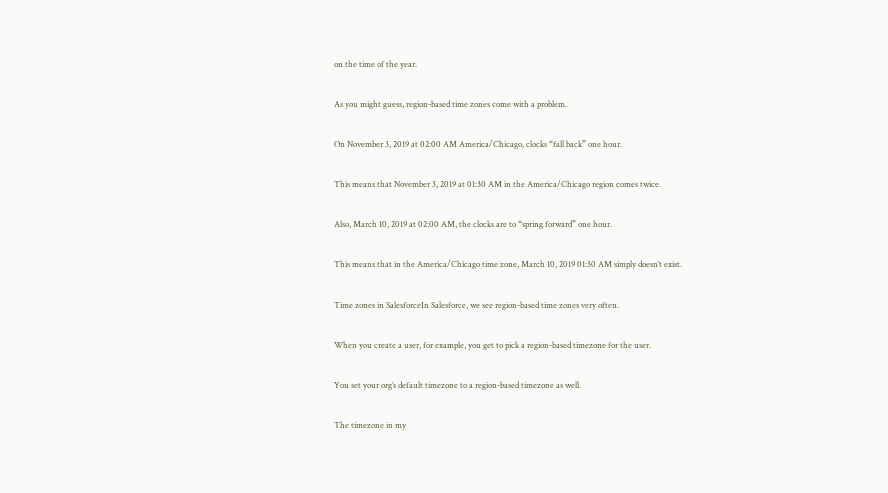on the time of the year.

As you might guess, region-based time zones come with a problem.

On November 3, 2019 at 02:00 AM America/Chicago, clocks “fall back” one hour.

This means that November 3, 2019 at 01:30 AM in the America/Chicago region comes twice.

Also, March 10, 2019 at 02:00 AM, the clocks are to “spring forward” one hour.

This means that in the America/Chicago time zone, March 10, 2019 01:30 AM simply doesn’t exist.

Time zones in SalesforceIn Salesforce, we see region-based time zones very often.

When you create a user, for example, you get to pick a region-based timezone for the user.

You set your org’s default timezone to a region-based timezone as well.

The timezone in my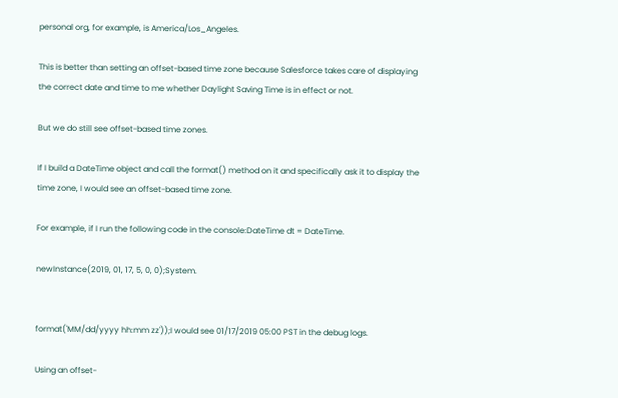personal org, for example, is America/Los_Angeles.

This is better than setting an offset-based time zone because Salesforce takes care of displaying the correct date and time to me whether Daylight Saving Time is in effect or not.

But we do still see offset-based time zones.

If I build a DateTime object and call the format() method on it and specifically ask it to display the time zone, I would see an offset-based time zone.

For example, if I run the following code in the console:DateTime dt = DateTime.

newInstance(2019, 01, 17, 5, 0, 0);System.


format('MM/dd/yyyy hh:mm zz'));I would see 01/17/2019 05:00 PST in the debug logs.

Using an offset-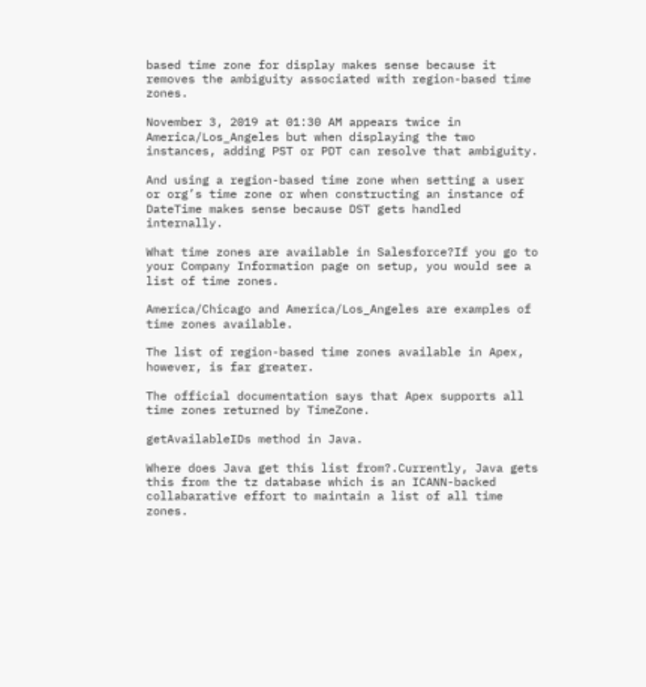based time zone for display makes sense because it removes the ambiguity associated with region-based time zones.

November 3, 2019 at 01:30 AM appears twice in America/Los_Angeles but when displaying the two instances, adding PST or PDT can resolve that ambiguity.

And using a region-based time zone when setting a user or org’s time zone or when constructing an instance of DateTime makes sense because DST gets handled internally.

What time zones are available in Salesforce?If you go to your Company Information page on setup, you would see a list of time zones.

America/Chicago and America/Los_Angeles are examples of time zones available.

The list of region-based time zones available in Apex, however, is far greater.

The official documentation says that Apex supports all time zones returned by TimeZone.

getAvailableIDs method in Java.

Where does Java get this list from?.Currently, Java gets this from the tz database which is an ICANN-backed collabarative effort to maintain a list of all time zones.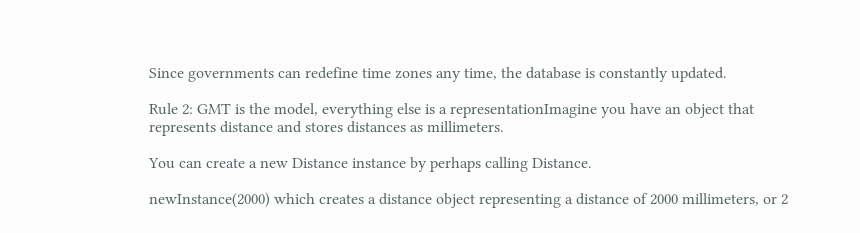Since governments can redefine time zones any time, the database is constantly updated.

Rule 2: GMT is the model, everything else is a representationImagine you have an object that represents distance and stores distances as millimeters.

You can create a new Distance instance by perhaps calling Distance.

newInstance(2000) which creates a distance object representing a distance of 2000 millimeters, or 2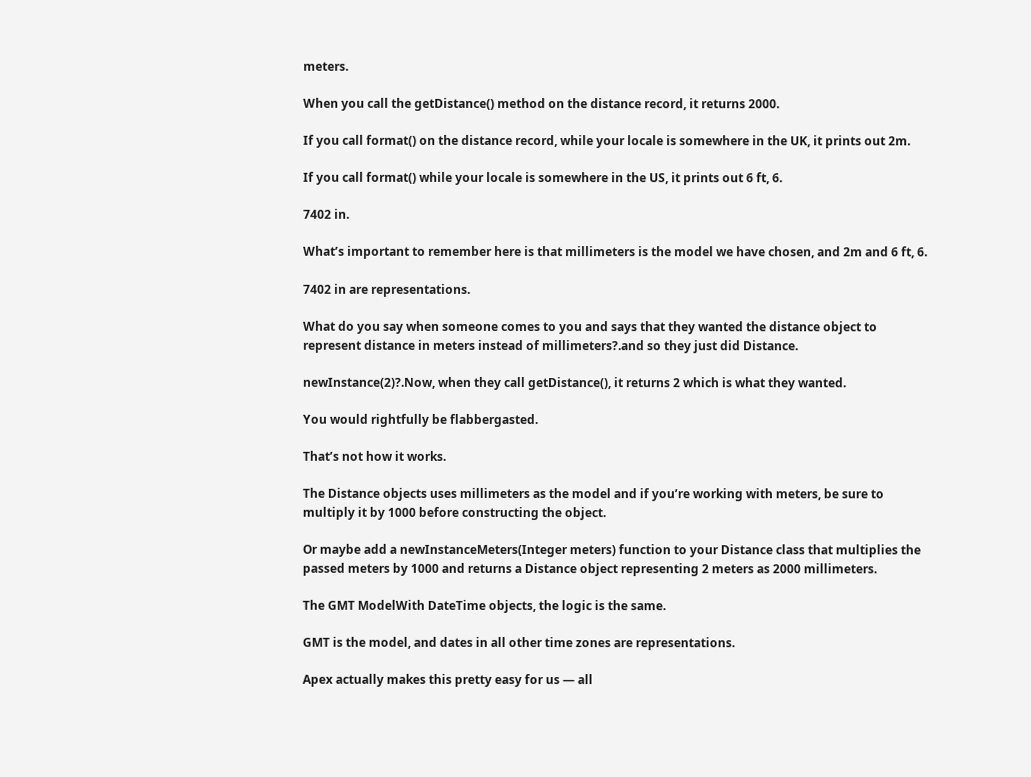meters.

When you call the getDistance() method on the distance record, it returns 2000.

If you call format() on the distance record, while your locale is somewhere in the UK, it prints out 2m.

If you call format() while your locale is somewhere in the US, it prints out 6 ft, 6.

7402 in.

What’s important to remember here is that millimeters is the model we have chosen, and 2m and 6 ft, 6.

7402 in are representations.

What do you say when someone comes to you and says that they wanted the distance object to represent distance in meters instead of millimeters?.and so they just did Distance.

newInstance(2)?.Now, when they call getDistance(), it returns 2 which is what they wanted.

You would rightfully be flabbergasted.

That’s not how it works.

The Distance objects uses millimeters as the model and if you’re working with meters, be sure to multiply it by 1000 before constructing the object.

Or maybe add a newInstanceMeters(Integer meters) function to your Distance class that multiplies the passed meters by 1000 and returns a Distance object representing 2 meters as 2000 millimeters.

The GMT ModelWith DateTime objects, the logic is the same.

GMT is the model, and dates in all other time zones are representations.

Apex actually makes this pretty easy for us — all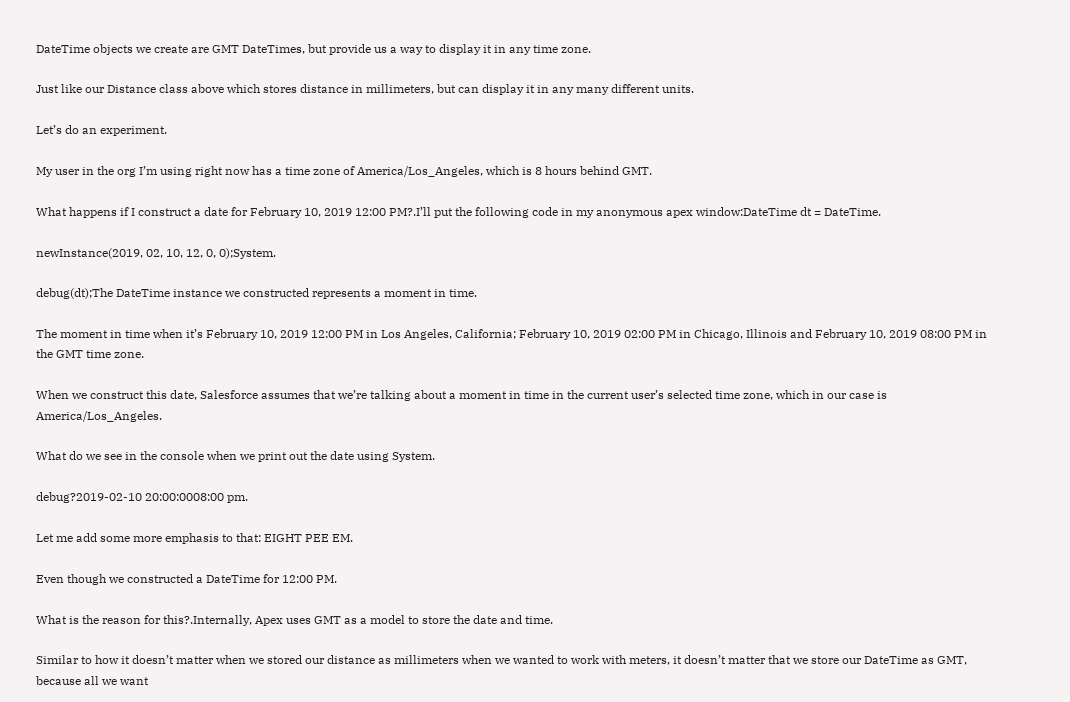DateTime objects we create are GMT DateTimes, but provide us a way to display it in any time zone.

Just like our Distance class above which stores distance in millimeters, but can display it in any many different units.

Let’s do an experiment.

My user in the org I’m using right now has a time zone of America/Los_Angeles, which is 8 hours behind GMT.

What happens if I construct a date for February 10, 2019 12:00 PM?.I’ll put the following code in my anonymous apex window:DateTime dt = DateTime.

newInstance(2019, 02, 10, 12, 0, 0);System.

debug(dt);The DateTime instance we constructed represents a moment in time.

The moment in time when it’s February 10, 2019 12:00 PM in Los Angeles, California; February 10, 2019 02:00 PM in Chicago, Illinois and February 10, 2019 08:00 PM in the GMT time zone.

When we construct this date, Salesforce assumes that we’re talking about a moment in time in the current user’s selected time zone, which in our case is America/Los_Angeles.

What do we see in the console when we print out the date using System.

debug?2019-02-10 20:00:0008:00 pm.

Let me add some more emphasis to that: EIGHT PEE EM.

Even though we constructed a DateTime for 12:00 PM.

What is the reason for this?.Internally, Apex uses GMT as a model to store the date and time.

Similar to how it doesn’t matter when we stored our distance as millimeters when we wanted to work with meters, it doesn’t matter that we store our DateTime as GMT, because all we want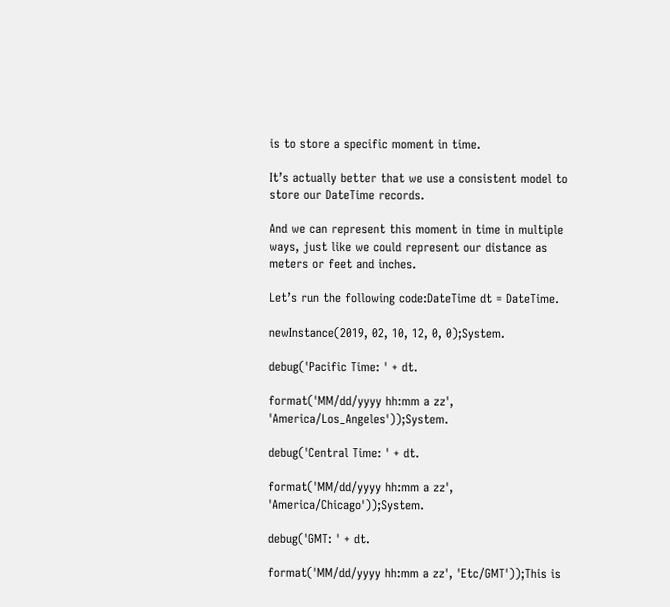is to store a specific moment in time.

It’s actually better that we use a consistent model to store our DateTime records.

And we can represent this moment in time in multiple ways, just like we could represent our distance as meters or feet and inches.

Let’s run the following code:DateTime dt = DateTime.

newInstance(2019, 02, 10, 12, 0, 0);System.

debug('Pacific Time: ' + dt.

format('MM/dd/yyyy hh:mm a zz', 'America/Los_Angeles'));System.

debug('Central Time: ' + dt.

format('MM/dd/yyyy hh:mm a zz', 'America/Chicago'));System.

debug('GMT: ' + dt.

format('MM/dd/yyyy hh:mm a zz', 'Etc/GMT'));This is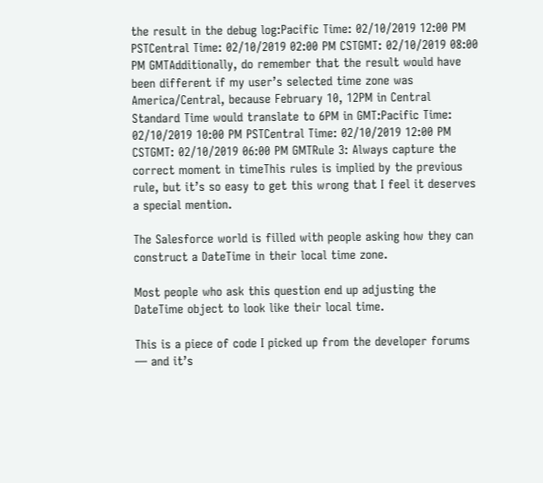the result in the debug log:Pacific Time: 02/10/2019 12:00 PM PSTCentral Time: 02/10/2019 02:00 PM CSTGMT: 02/10/2019 08:00 PM GMTAdditionally, do remember that the result would have been different if my user’s selected time zone was America/Central, because February 10, 12PM in Central Standard Time would translate to 6PM in GMT:Pacific Time: 02/10/2019 10:00 PM PSTCentral Time: 02/10/2019 12:00 PM CSTGMT: 02/10/2019 06:00 PM GMTRule 3: Always capture the correct moment in timeThis rules is implied by the previous rule, but it’s so easy to get this wrong that I feel it deserves a special mention.

The Salesforce world is filled with people asking how they can construct a DateTime in their local time zone.

Most people who ask this question end up adjusting the DateTime object to look like their local time.

This is a piece of code I picked up from the developer forums — and it’s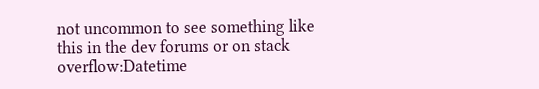not uncommon to see something like this in the dev forums or on stack overflow:Datetime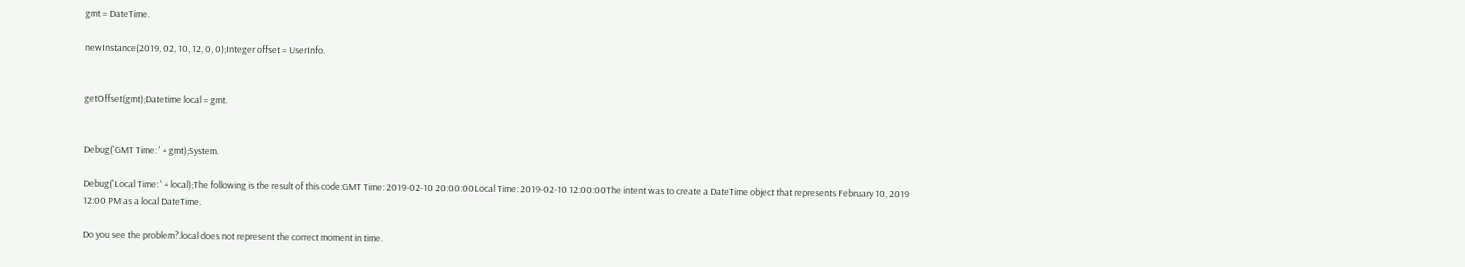gmt = DateTime.

newInstance(2019, 02, 10, 12, 0, 0);Integer offset = UserInfo.


getOffset(gmt);Datetime local = gmt.


Debug('GMT Time: ' + gmt);System.

Debug('Local Time: ' + local);The following is the result of this code:GMT Time: 2019-02-10 20:00:00Local Time: 2019-02-10 12:00:00The intent was to create a DateTime object that represents February 10, 2019 12:00 PM as a local DateTime.

Do you see the problem?.local does not represent the correct moment in time.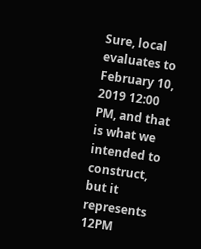Sure, local evaluates to February 10, 2019 12:00 PM, and that is what we intended to construct, but it represents 12PM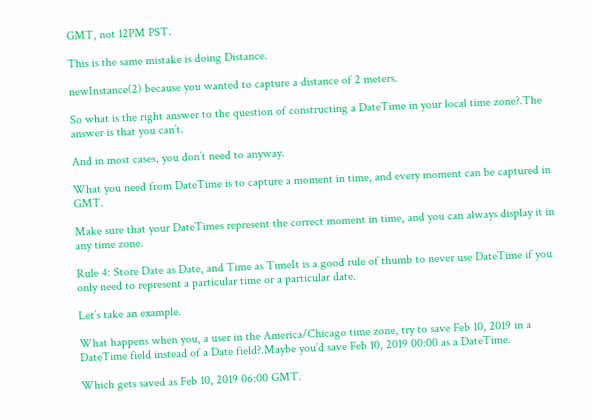GMT, not 12PM PST.

This is the same mistake is doing Distance.

newInstance(2) because you wanted to capture a distance of 2 meters.

So what is the right answer to the question of constructing a DateTime in your local time zone?.The answer is that you can’t.

And in most cases, you don’t need to anyway.

What you need from DateTime is to capture a moment in time, and every moment can be captured in GMT.

Make sure that your DateTimes represent the correct moment in time, and you can always display it in any time zone.

Rule 4: Store Date as Date, and Time as TimeIt is a good rule of thumb to never use DateTime if you only need to represent a particular time or a particular date.

Let’s take an example.

What happens when you, a user in the America/Chicago time zone, try to save Feb 10, 2019 in a DateTime field instead of a Date field?.Maybe you’d save Feb 10, 2019 00:00 as a DateTime.

Which gets saved as Feb 10, 2019 06:00 GMT.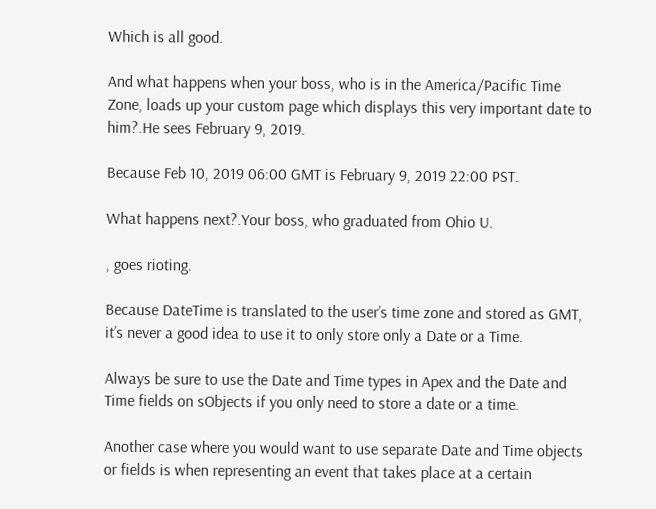Which is all good.

And what happens when your boss, who is in the America/Pacific Time Zone, loads up your custom page which displays this very important date to him?.He sees February 9, 2019.

Because Feb 10, 2019 06:00 GMT is February 9, 2019 22:00 PST.

What happens next?.Your boss, who graduated from Ohio U.

, goes rioting.

Because DateTime is translated to the user’s time zone and stored as GMT, it’s never a good idea to use it to only store only a Date or a Time.

Always be sure to use the Date and Time types in Apex and the Date and Time fields on sObjects if you only need to store a date or a time.

Another case where you would want to use separate Date and Time objects or fields is when representing an event that takes place at a certain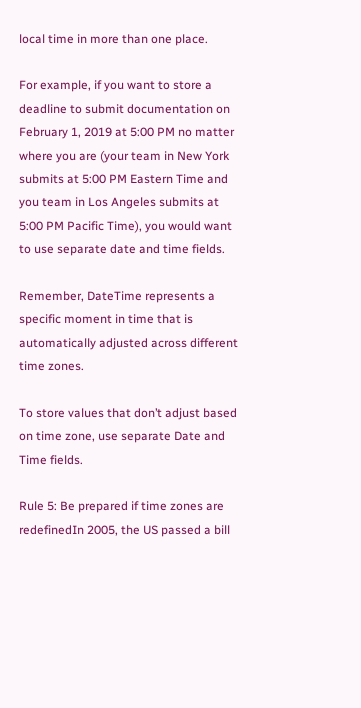local time in more than one place.

For example, if you want to store a deadline to submit documentation on February 1, 2019 at 5:00 PM no matter where you are (your team in New York submits at 5:00 PM Eastern Time and you team in Los Angeles submits at 5:00 PM Pacific Time), you would want to use separate date and time fields.

Remember, DateTime represents a specific moment in time that is automatically adjusted across different time zones.

To store values that don’t adjust based on time zone, use separate Date and Time fields.

Rule 5: Be prepared if time zones are redefinedIn 2005, the US passed a bill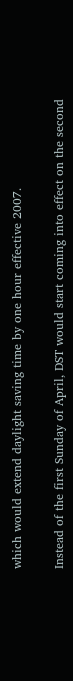which would extend daylight saving time by one hour effective 2007.

Instead of the first Sunday of April, DST would start coming into effect on the second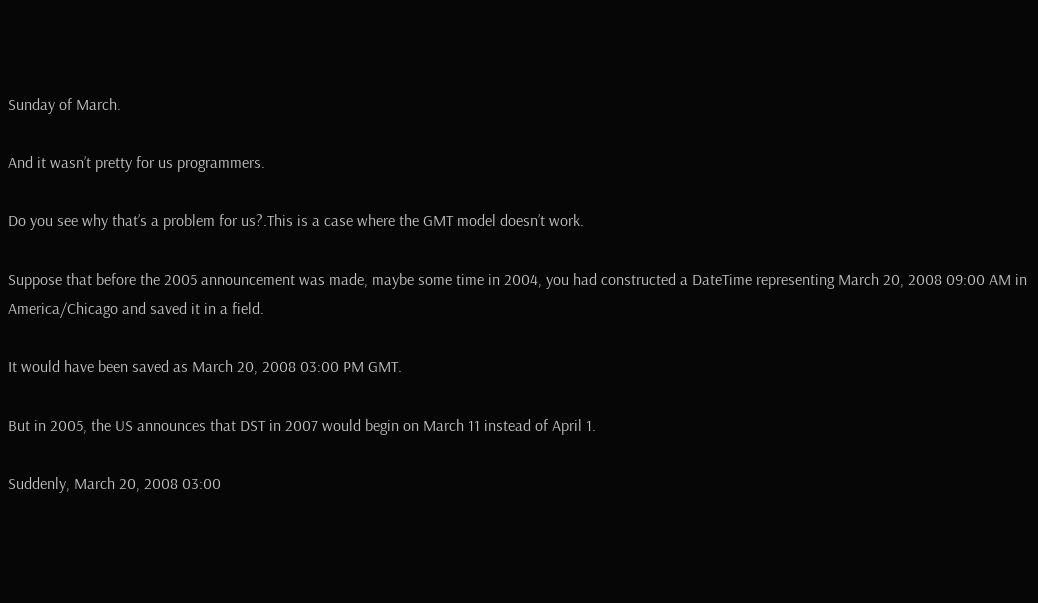Sunday of March.

And it wasn’t pretty for us programmers.

Do you see why that’s a problem for us?.This is a case where the GMT model doesn’t work.

Suppose that before the 2005 announcement was made, maybe some time in 2004, you had constructed a DateTime representing March 20, 2008 09:00 AM in America/Chicago and saved it in a field.

It would have been saved as March 20, 2008 03:00 PM GMT.

But in 2005, the US announces that DST in 2007 would begin on March 11 instead of April 1.

Suddenly, March 20, 2008 03:00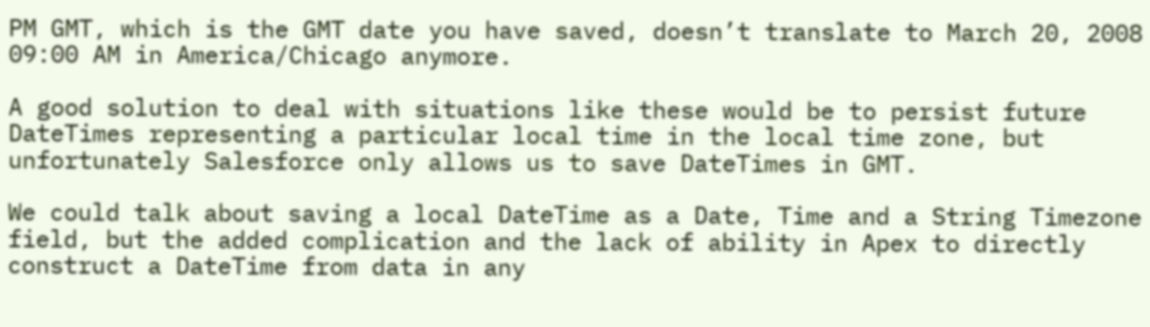PM GMT, which is the GMT date you have saved, doesn’t translate to March 20, 2008 09:00 AM in America/Chicago anymore.

A good solution to deal with situations like these would be to persist future DateTimes representing a particular local time in the local time zone, but unfortunately Salesforce only allows us to save DateTimes in GMT.

We could talk about saving a local DateTime as a Date, Time and a String Timezone field, but the added complication and the lack of ability in Apex to directly construct a DateTime from data in any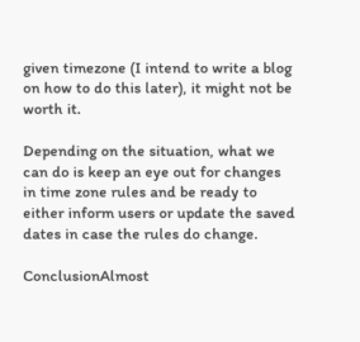given timezone (I intend to write a blog on how to do this later), it might not be worth it.

Depending on the situation, what we can do is keep an eye out for changes in time zone rules and be ready to either inform users or update the saved dates in case the rules do change.

ConclusionAlmost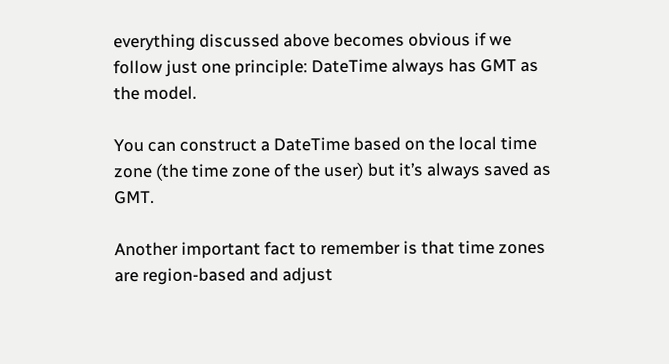everything discussed above becomes obvious if we follow just one principle: DateTime always has GMT as the model.

You can construct a DateTime based on the local time zone (the time zone of the user) but it’s always saved as GMT.

Another important fact to remember is that time zones are region-based and adjust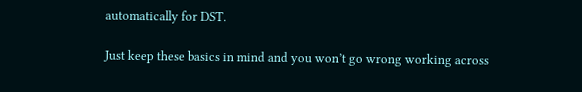automatically for DST.

Just keep these basics in mind and you won’t go wrong working across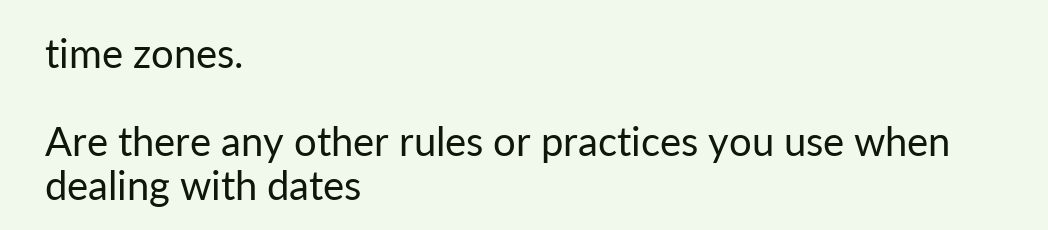time zones.

Are there any other rules or practices you use when dealing with dates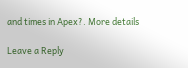and times in Apex?. More details

Leave a Reply